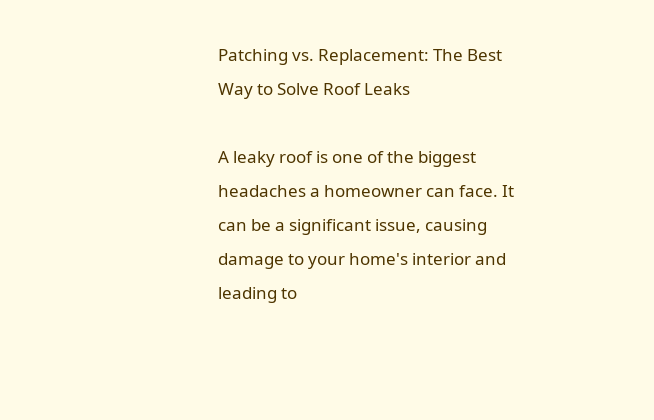Patching vs. Replacement: The Best Way to Solve Roof Leaks

A leaky roof is one of the biggest headaches a homeowner can face. It can be a significant issue, causing damage to your home's interior and leading to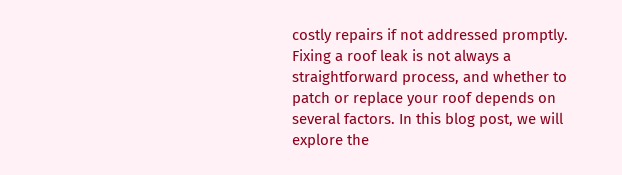costly repairs if not addressed promptly. Fixing a roof leak is not always a straightforward process, and whether to patch or replace your roof depends on several factors. In this blog post, we will explore the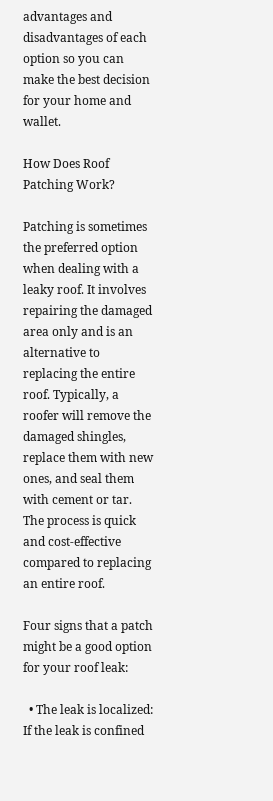advantages and disadvantages of each option so you can make the best decision for your home and wallet.

How Does Roof Patching Work?

Patching is sometimes the preferred option when dealing with a leaky roof. It involves repairing the damaged area only and is an alternative to replacing the entire roof. Typically, a roofer will remove the damaged shingles, replace them with new ones, and seal them with cement or tar. The process is quick and cost-effective compared to replacing an entire roof.

Four signs that a patch might be a good option for your roof leak:

  • The leak is localized: If the leak is confined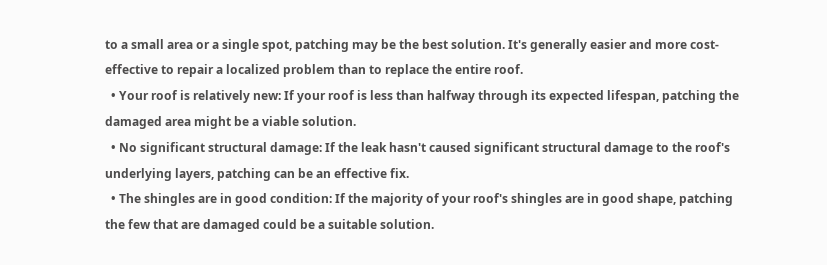to a small area or a single spot, patching may be the best solution. It's generally easier and more cost-effective to repair a localized problem than to replace the entire roof.
  • Your roof is relatively new: If your roof is less than halfway through its expected lifespan, patching the damaged area might be a viable solution.
  • No significant structural damage: If the leak hasn't caused significant structural damage to the roof's underlying layers, patching can be an effective fix.
  • The shingles are in good condition: If the majority of your roof's shingles are in good shape, patching the few that are damaged could be a suitable solution.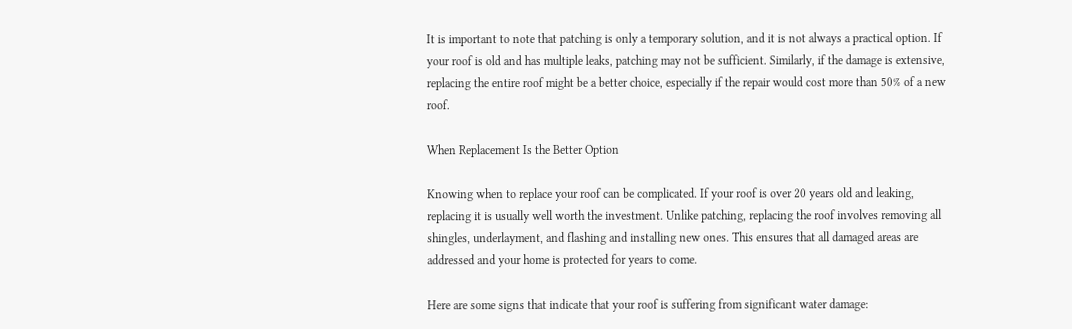It is important to note that patching is only a temporary solution, and it is not always a practical option. If your roof is old and has multiple leaks, patching may not be sufficient. Similarly, if the damage is extensive, replacing the entire roof might be a better choice, especially if the repair would cost more than 50% of a new roof.

When Replacement Is the Better Option

Knowing when to replace your roof can be complicated. If your roof is over 20 years old and leaking, replacing it is usually well worth the investment. Unlike patching, replacing the roof involves removing all shingles, underlayment, and flashing and installing new ones. This ensures that all damaged areas are addressed and your home is protected for years to come.

Here are some signs that indicate that your roof is suffering from significant water damage: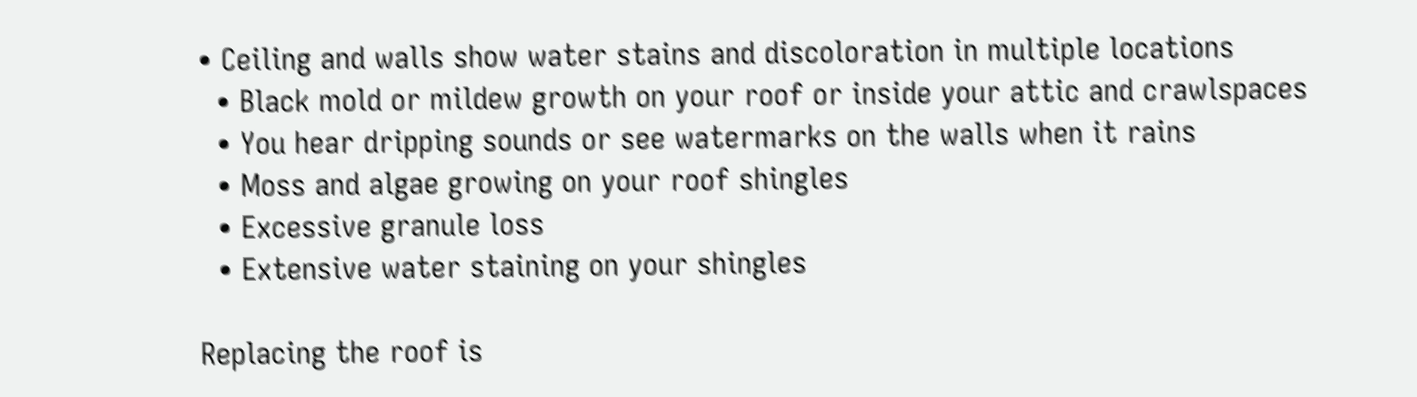• Ceiling and walls show water stains and discoloration in multiple locations
  • Black mold or mildew growth on your roof or inside your attic and crawlspaces
  • You hear dripping sounds or see watermarks on the walls when it rains
  • Moss and algae growing on your roof shingles
  • Excessive granule loss
  • Extensive water staining on your shingles

Replacing the roof is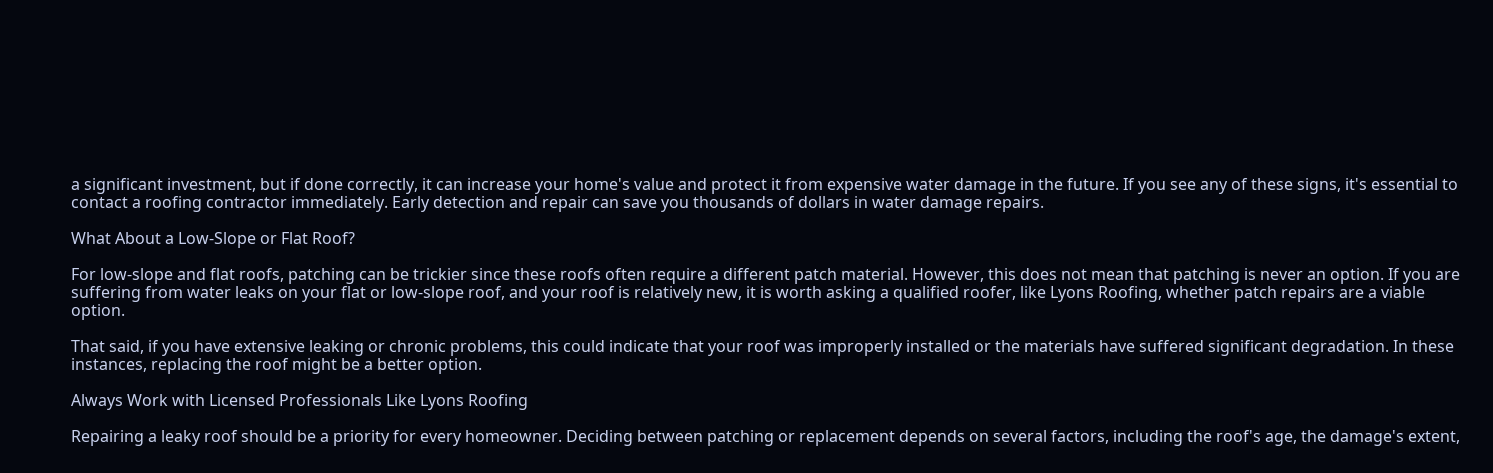a significant investment, but if done correctly, it can increase your home's value and protect it from expensive water damage in the future. If you see any of these signs, it's essential to contact a roofing contractor immediately. Early detection and repair can save you thousands of dollars in water damage repairs.

What About a Low-Slope or Flat Roof?

For low-slope and flat roofs, patching can be trickier since these roofs often require a different patch material. However, this does not mean that patching is never an option. If you are suffering from water leaks on your flat or low-slope roof, and your roof is relatively new, it is worth asking a qualified roofer, like Lyons Roofing, whether patch repairs are a viable option.

That said, if you have extensive leaking or chronic problems, this could indicate that your roof was improperly installed or the materials have suffered significant degradation. In these instances, replacing the roof might be a better option.

Always Work with Licensed Professionals Like Lyons Roofing

Repairing a leaky roof should be a priority for every homeowner. Deciding between patching or replacement depends on several factors, including the roof's age, the damage's extent,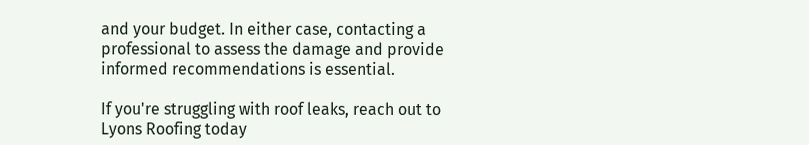and your budget. In either case, contacting a professional to assess the damage and provide informed recommendations is essential.

If you're struggling with roof leaks, reach out to Lyons Roofing today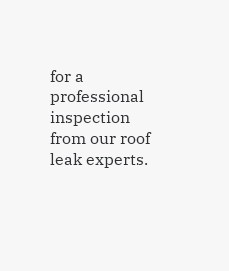for a professional inspection from our roof leak experts.